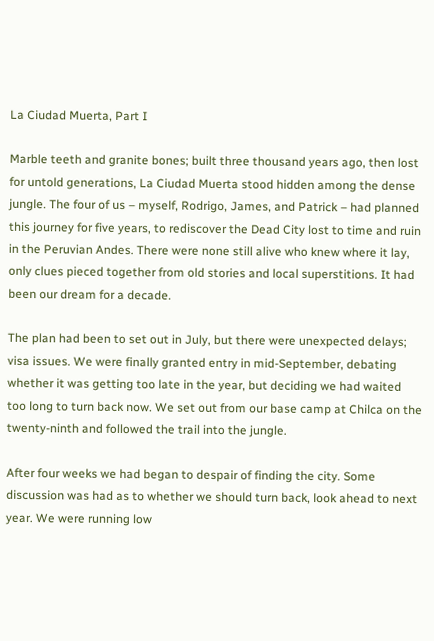La Ciudad Muerta, Part I

Marble teeth and granite bones; built three thousand years ago, then lost for untold generations, La Ciudad Muerta stood hidden among the dense jungle. The four of us – myself, Rodrigo, James, and Patrick – had planned this journey for five years, to rediscover the Dead City lost to time and ruin in the Peruvian Andes. There were none still alive who knew where it lay, only clues pieced together from old stories and local superstitions. It had been our dream for a decade.

The plan had been to set out in July, but there were unexpected delays; visa issues. We were finally granted entry in mid-September, debating whether it was getting too late in the year, but deciding we had waited too long to turn back now. We set out from our base camp at Chilca on the twenty-ninth and followed the trail into the jungle.

After four weeks we had began to despair of finding the city. Some discussion was had as to whether we should turn back, look ahead to next year. We were running low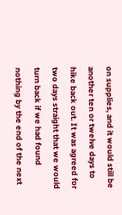on supplies, and it would still be another ten or twelve days to hike back out. It was agreed for two days straight that we would turn back if we had found nothing by the end of the next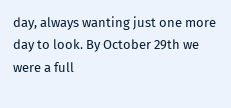day, always wanting just one more day to look. By October 29th we were a full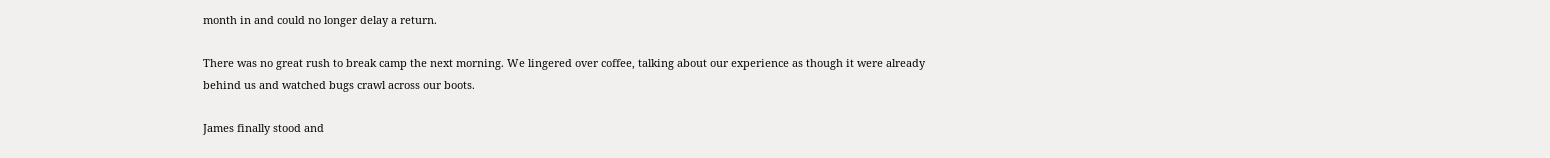month in and could no longer delay a return.

There was no great rush to break camp the next morning. We lingered over coffee, talking about our experience as though it were already behind us and watched bugs crawl across our boots.

James finally stood and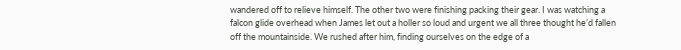wandered off to relieve himself. The other two were finishing packing their gear. I was watching a falcon glide overhead when James let out a holler so loud and urgent we all three thought he’d fallen off the mountainside. We rushed after him, finding ourselves on the edge of a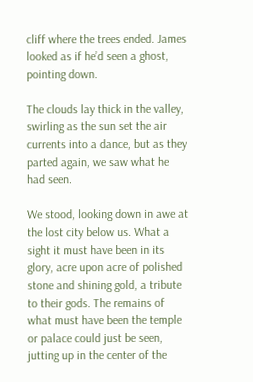cliff where the trees ended. James looked as if he’d seen a ghost, pointing down.

The clouds lay thick in the valley, swirling as the sun set the air currents into a dance, but as they parted again, we saw what he had seen.

We stood, looking down in awe at the lost city below us. What a sight it must have been in its glory, acre upon acre of polished stone and shining gold, a tribute to their gods. The remains of what must have been the temple or palace could just be seen, jutting up in the center of the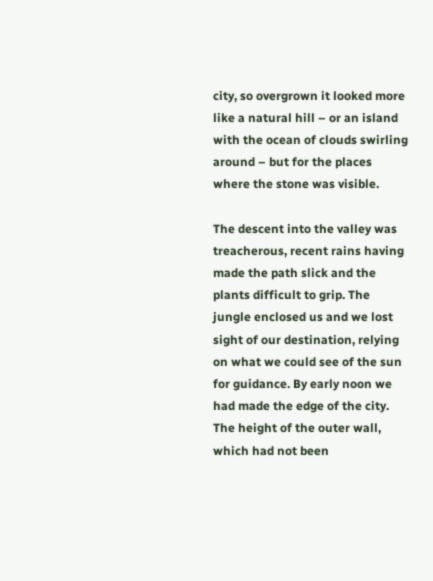city, so overgrown it looked more like a natural hill – or an island with the ocean of clouds swirling around – but for the places where the stone was visible.

The descent into the valley was treacherous, recent rains having made the path slick and the plants difficult to grip. The jungle enclosed us and we lost sight of our destination, relying on what we could see of the sun for guidance. By early noon we had made the edge of the city. The height of the outer wall, which had not been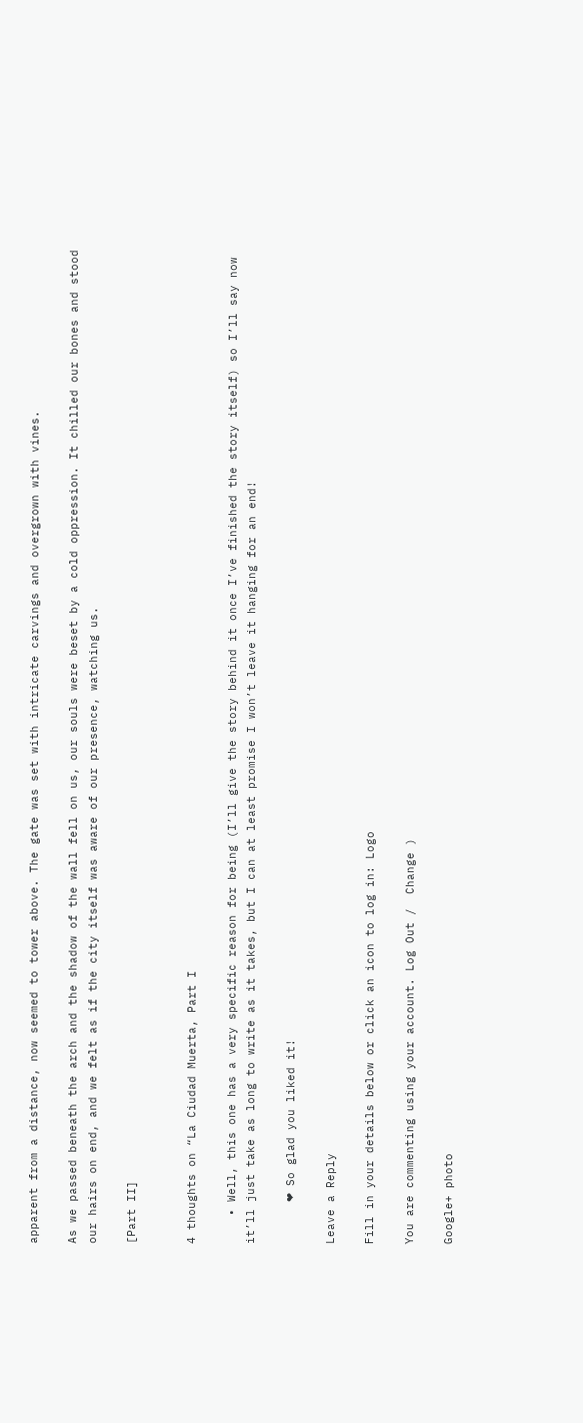apparent from a distance, now seemed to tower above. The gate was set with intricate carvings and overgrown with vines.

As we passed beneath the arch and the shadow of the wall fell on us, our souls were beset by a cold oppression. It chilled our bones and stood our hairs on end, and we felt as if the city itself was aware of our presence, watching us.

[Part II]


4 thoughts on “La Ciudad Muerta, Part I

    • Well, this one has a very specific reason for being (I’ll give the story behind it once I’ve finished the story itself) so I’ll say now it’ll just take as long to write as it takes, but I can at least promise I won’t leave it hanging for an end!

      ❤ So glad you liked it!

Leave a Reply

Fill in your details below or click an icon to log in: Logo

You are commenting using your account. Log Out /  Change )

Google+ photo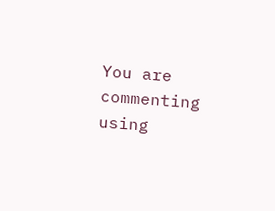You are commenting using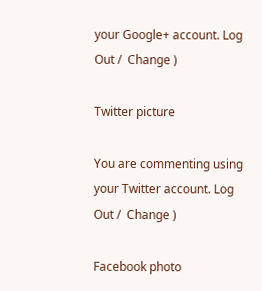your Google+ account. Log Out /  Change )

Twitter picture

You are commenting using your Twitter account. Log Out /  Change )

Facebook photo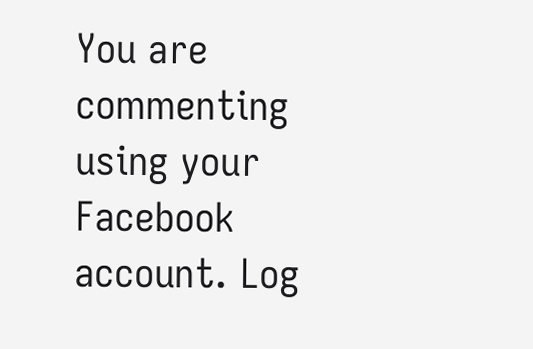You are commenting using your Facebook account. Log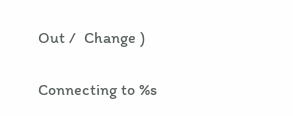Out /  Change )


Connecting to %s